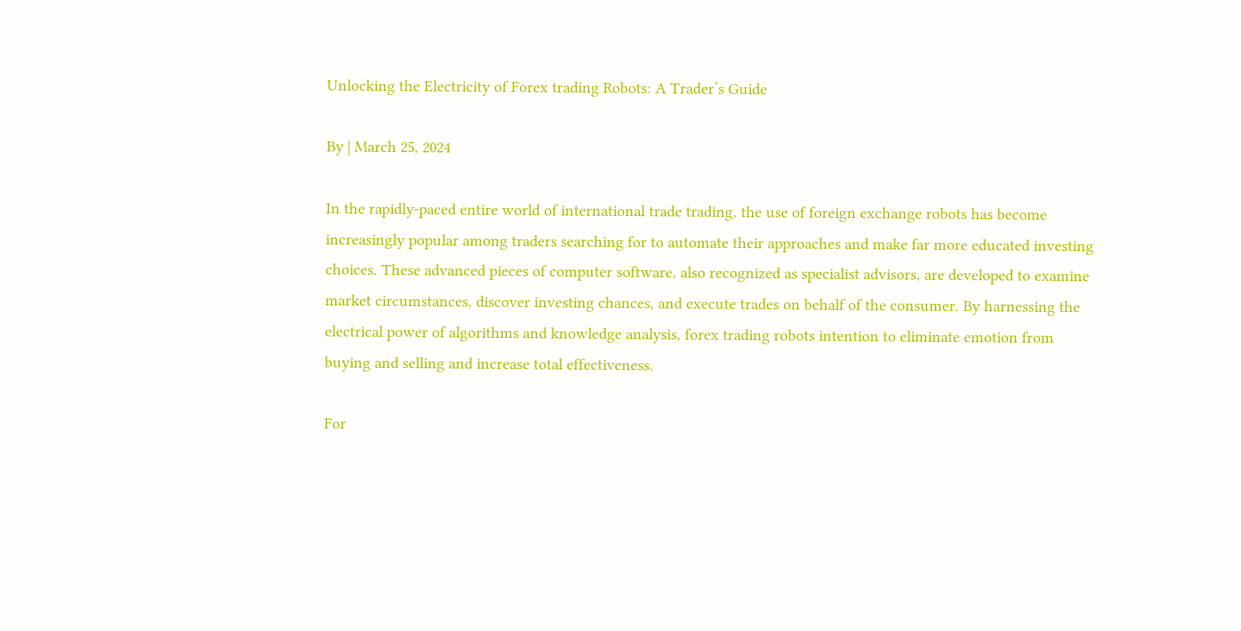Unlocking the Electricity of Forex trading Robots: A Trader’s Guide

By | March 25, 2024

In the rapidly-paced entire world of international trade trading, the use of foreign exchange robots has become increasingly popular among traders searching for to automate their approaches and make far more educated investing choices. These advanced pieces of computer software, also recognized as specialist advisors, are developed to examine market circumstances, discover investing chances, and execute trades on behalf of the consumer. By harnessing the electrical power of algorithms and knowledge analysis, forex trading robots intention to eliminate emotion from buying and selling and increase total effectiveness.

For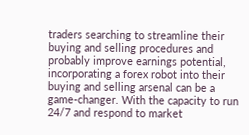traders searching to streamline their buying and selling procedures and probably improve earnings potential, incorporating a forex robot into their buying and selling arsenal can be a game-changer. With the capacity to run 24/7 and respond to market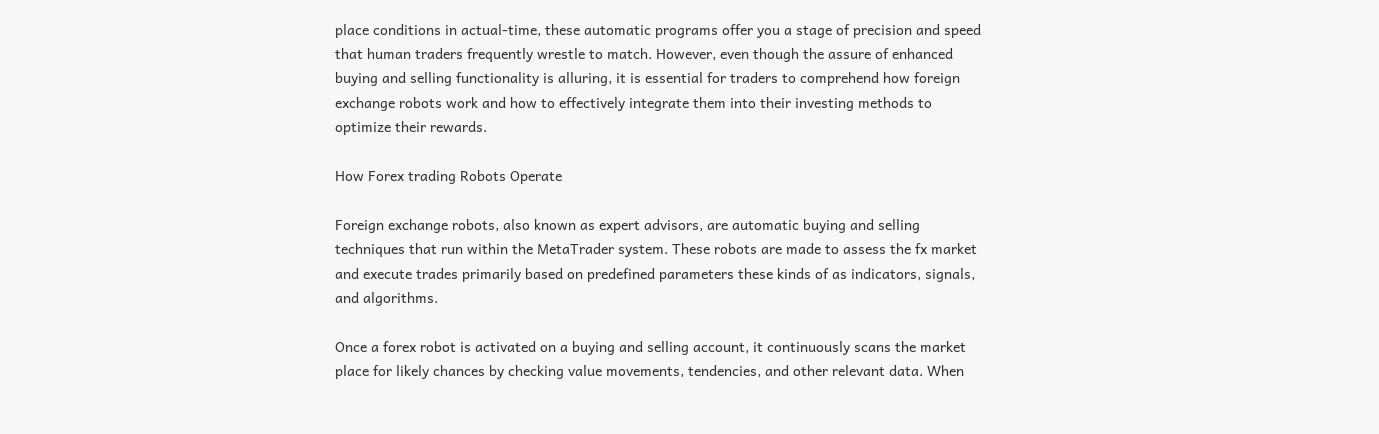place conditions in actual-time, these automatic programs offer you a stage of precision and speed that human traders frequently wrestle to match. However, even though the assure of enhanced buying and selling functionality is alluring, it is essential for traders to comprehend how foreign exchange robots work and how to effectively integrate them into their investing methods to optimize their rewards.

How Forex trading Robots Operate

Foreign exchange robots, also known as expert advisors, are automatic buying and selling techniques that run within the MetaTrader system. These robots are made to assess the fx market and execute trades primarily based on predefined parameters these kinds of as indicators, signals, and algorithms.

Once a forex robot is activated on a buying and selling account, it continuously scans the market place for likely chances by checking value movements, tendencies, and other relevant data. When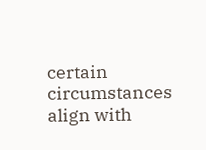certain circumstances align with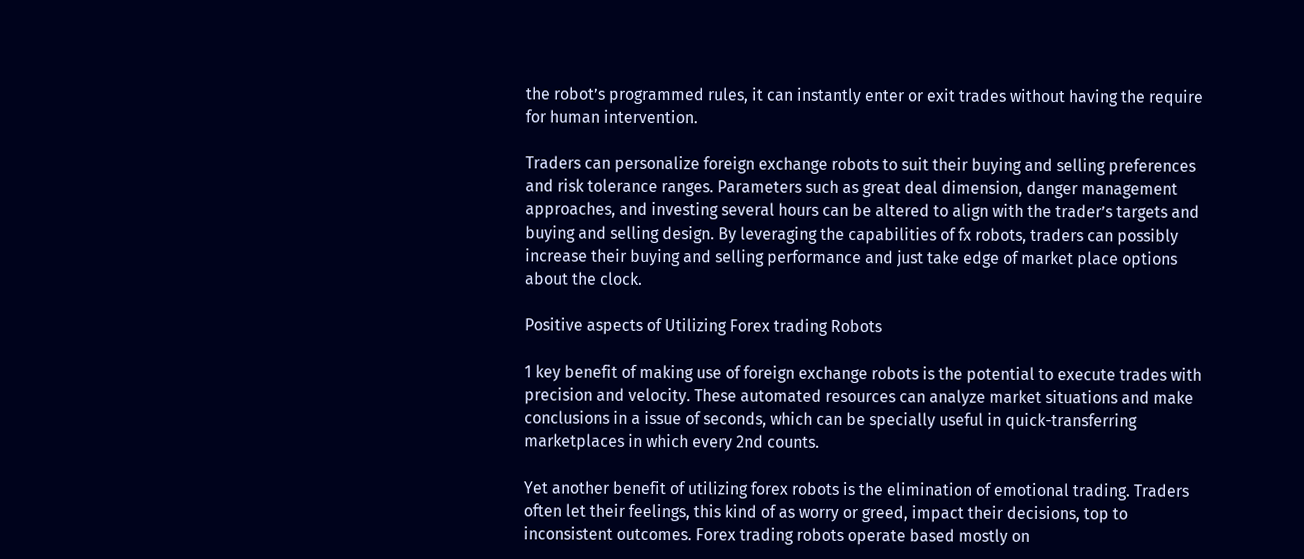the robot’s programmed rules, it can instantly enter or exit trades without having the require for human intervention.

Traders can personalize foreign exchange robots to suit their buying and selling preferences and risk tolerance ranges. Parameters such as great deal dimension, danger management approaches, and investing several hours can be altered to align with the trader’s targets and buying and selling design. By leveraging the capabilities of fx robots, traders can possibly increase their buying and selling performance and just take edge of market place options about the clock.

Positive aspects of Utilizing Forex trading Robots

1 key benefit of making use of foreign exchange robots is the potential to execute trades with precision and velocity. These automated resources can analyze market situations and make conclusions in a issue of seconds, which can be specially useful in quick-transferring marketplaces in which every 2nd counts.

Yet another benefit of utilizing forex robots is the elimination of emotional trading. Traders often let their feelings, this kind of as worry or greed, impact their decisions, top to inconsistent outcomes. Forex trading robots operate based mostly on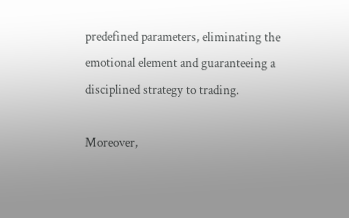predefined parameters, eliminating the emotional element and guaranteeing a disciplined strategy to trading.

Moreover,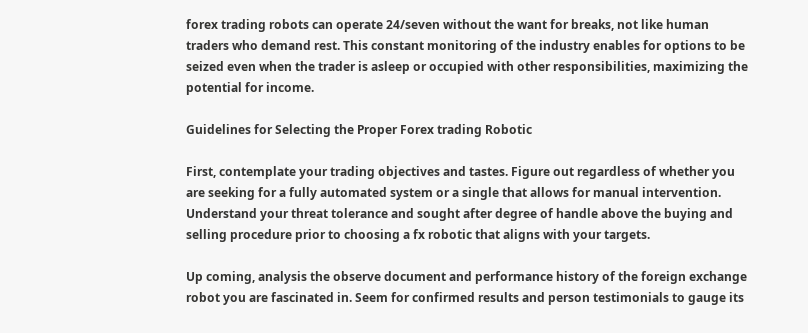forex trading robots can operate 24/seven without the want for breaks, not like human traders who demand rest. This constant monitoring of the industry enables for options to be seized even when the trader is asleep or occupied with other responsibilities, maximizing the potential for income.

Guidelines for Selecting the Proper Forex trading Robotic

First, contemplate your trading objectives and tastes. Figure out regardless of whether you are seeking for a fully automated system or a single that allows for manual intervention. Understand your threat tolerance and sought after degree of handle above the buying and selling procedure prior to choosing a fx robotic that aligns with your targets.

Up coming, analysis the observe document and performance history of the foreign exchange robot you are fascinated in. Seem for confirmed results and person testimonials to gauge its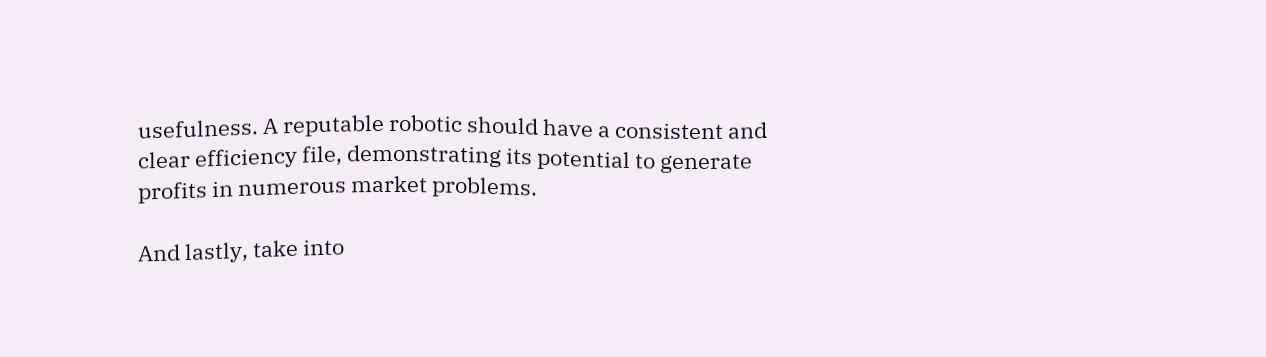usefulness. A reputable robotic should have a consistent and clear efficiency file, demonstrating its potential to generate profits in numerous market problems.

And lastly, take into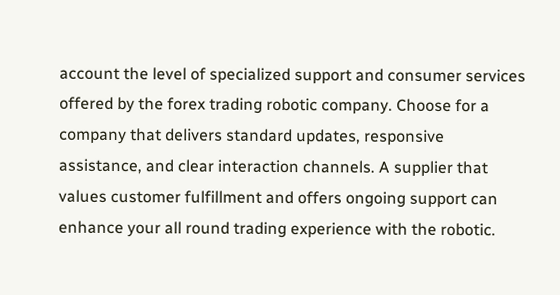account the level of specialized support and consumer services offered by the forex trading robotic company. Choose for a company that delivers standard updates, responsive assistance, and clear interaction channels. A supplier that values customer fulfillment and offers ongoing support can enhance your all round trading experience with the robotic.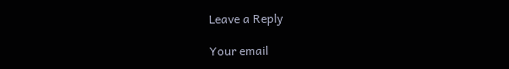Leave a Reply

Your email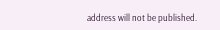address will not be published.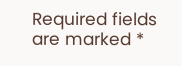Required fields are marked *